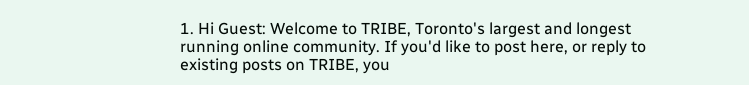1. Hi Guest: Welcome to TRIBE, Toronto's largest and longest running online community. If you'd like to post here, or reply to existing posts on TRIBE, you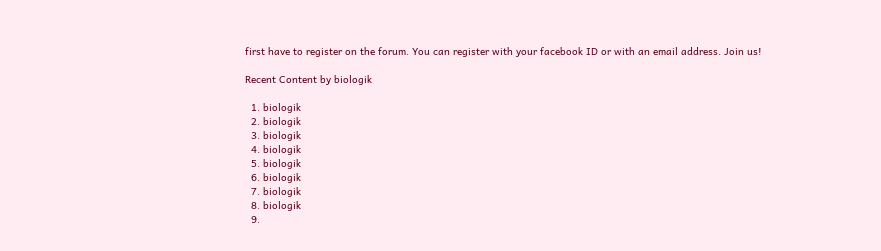first have to register on the forum. You can register with your facebook ID or with an email address. Join us!

Recent Content by biologik

  1. biologik
  2. biologik
  3. biologik
  4. biologik
  5. biologik
  6. biologik
  7. biologik
  8. biologik
  9.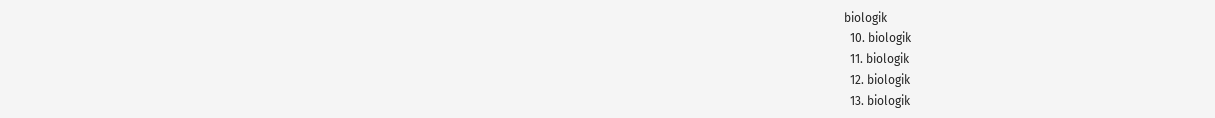biologik
  10. biologik
  11. biologik
  12. biologik
  13. biologik